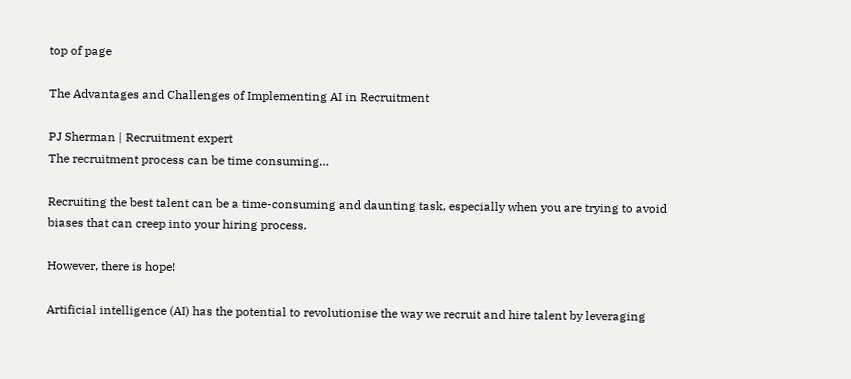top of page

The Advantages and Challenges of Implementing AI in Recruitment

PJ Sherman | Recruitment expert
The recruitment process can be time consuming…

Recruiting the best talent can be a time-consuming and daunting task, especially when you are trying to avoid biases that can creep into your hiring process.

However, there is hope!

Artificial intelligence (AI) has the potential to revolutionise the way we recruit and hire talent by leveraging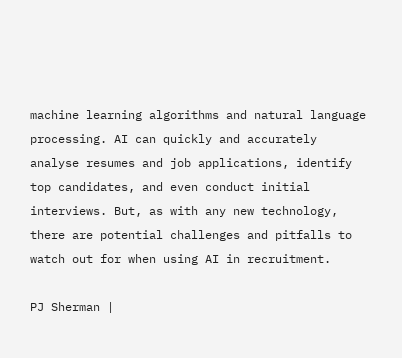machine learning algorithms and natural language processing. AI can quickly and accurately analyse resumes and job applications, identify top candidates, and even conduct initial interviews. But, as with any new technology, there are potential challenges and pitfalls to watch out for when using AI in recruitment.

PJ Sherman |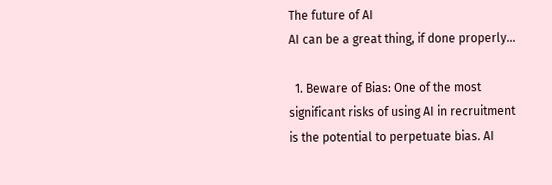The future of AI
AI can be a great thing, if done properly…

  1. Beware of Bias: One of the most significant risks of using AI in recruitment is the potential to perpetuate bias. AI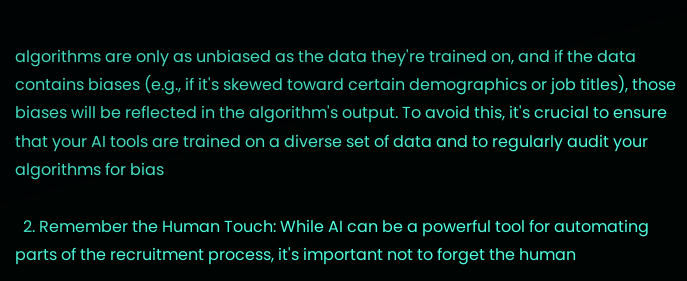algorithms are only as unbiased as the data they're trained on, and if the data contains biases (e.g., if it's skewed toward certain demographics or job titles), those biases will be reflected in the algorithm's output. To avoid this, it's crucial to ensure that your AI tools are trained on a diverse set of data and to regularly audit your algorithms for bias

  2. Remember the Human Touch: While AI can be a powerful tool for automating parts of the recruitment process, it's important not to forget the human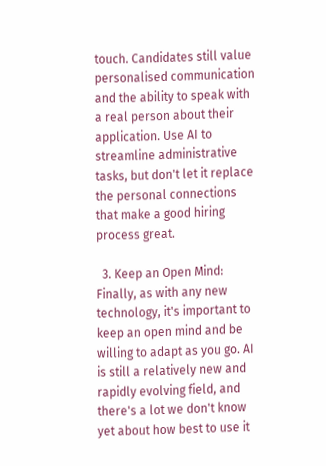touch. Candidates still value personalised communication and the ability to speak with a real person about their application. Use AI to streamline administrative tasks, but don't let it replace the personal connections that make a good hiring process great.

  3. Keep an Open Mind: Finally, as with any new technology, it's important to keep an open mind and be willing to adapt as you go. AI is still a relatively new and rapidly evolving field, and there's a lot we don't know yet about how best to use it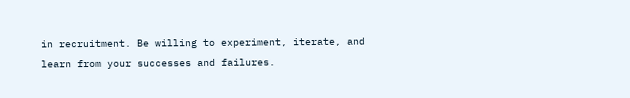in recruitment. Be willing to experiment, iterate, and learn from your successes and failures.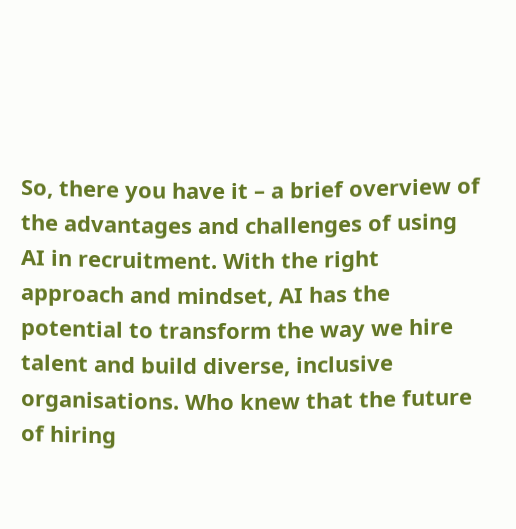So, there you have it – a brief overview of the advantages and challenges of using AI in recruitment. With the right approach and mindset, AI has the potential to transform the way we hire talent and build diverse, inclusive organisations. Who knew that the future of hiring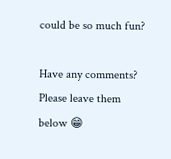could be so much fun?

Have any comments? Please leave them below 😁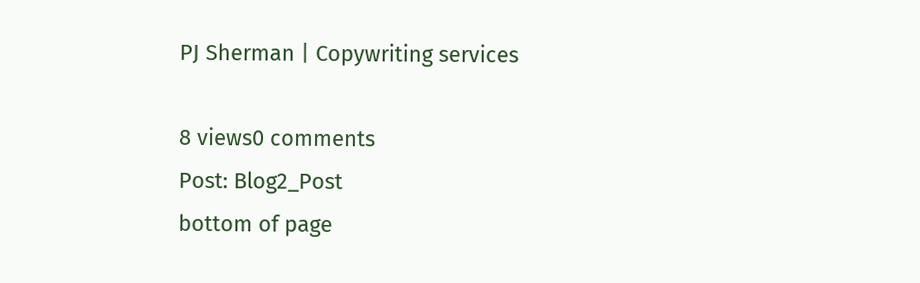PJ Sherman | Copywriting services

8 views0 comments
Post: Blog2_Post
bottom of page